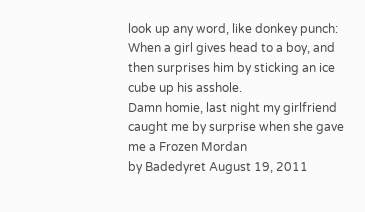look up any word, like donkey punch:
When a girl gives head to a boy, and then surprises him by sticking an ice cube up his asshole.
Damn homie, last night my girlfriend caught me by surprise when she gave me a Frozen Mordan
by Badedyret August 19, 2011